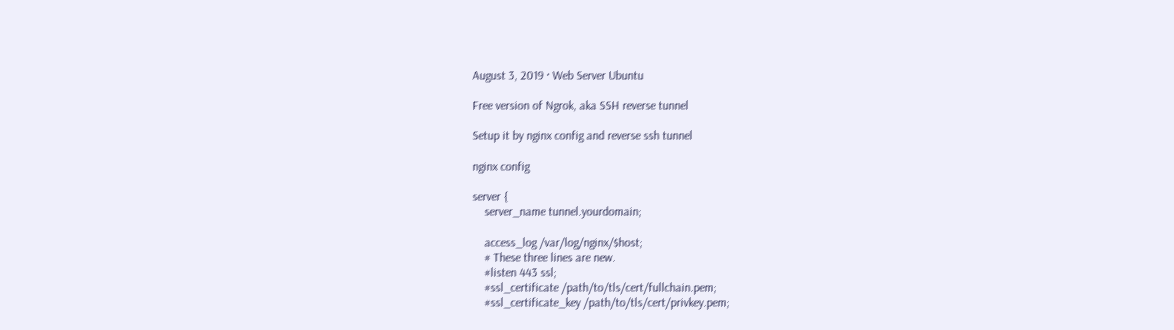August 3, 2019 · Web Server Ubuntu

Free version of Ngrok, aka SSH reverse tunnel

Setup it by nginx config and reverse ssh tunnel

nginx config

server {
    server_name tunnel.yourdomain;

    access_log /var/log/nginx/$host;
    # These three lines are new.
    #listen 443 ssl;
    #ssl_certificate /path/to/tls/cert/fullchain.pem;
    #ssl_certificate_key /path/to/tls/cert/privkey.pem;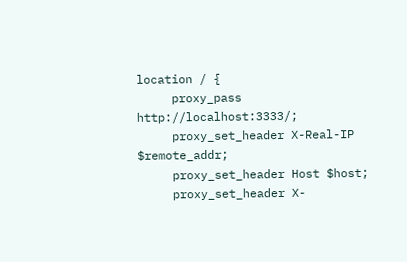location / {
     proxy_pass http://localhost:3333/;
     proxy_set_header X-Real-IP $remote_addr;
     proxy_set_header Host $host;
     proxy_set_header X-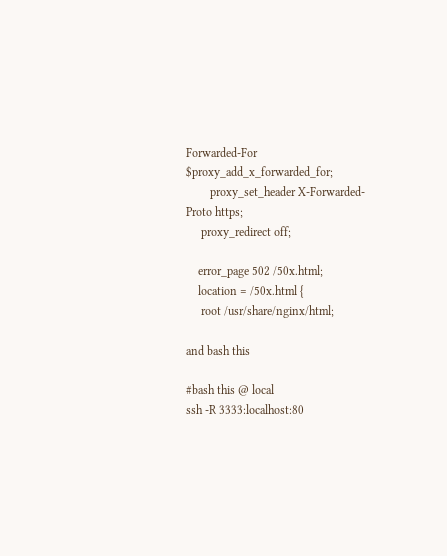Forwarded-For $proxy_add_x_forwarded_for;
        proxy_set_header X-Forwarded-Proto https;
     proxy_redirect off;

    error_page 502 /50x.html;
    location = /50x.html {
     root /usr/share/nginx/html;

and bash this

#bash this @ local
ssh -R 3333:localhost:80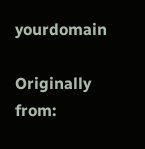yourdomain

Originally from: